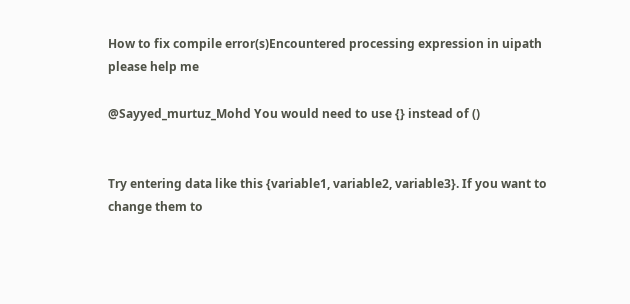How to fix compile error(s)Encountered processing expression in uipath please help me

@Sayyed_murtuz_Mohd You would need to use {} instead of ()


Try entering data like this {variable1, variable2, variable3}. If you want to change them to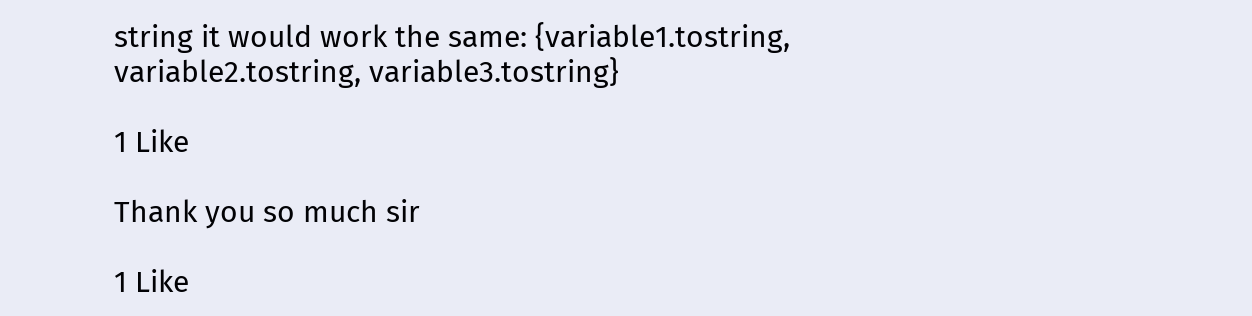string it would work the same: {variable1.tostring, variable2.tostring, variable3.tostring}

1 Like

Thank you so much sir

1 Like